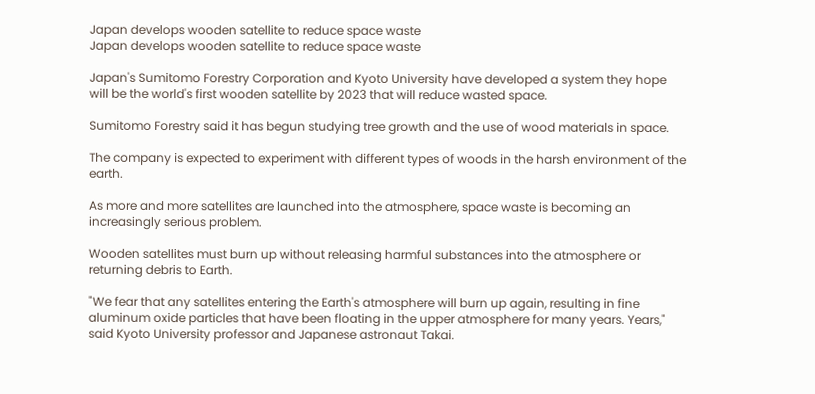Japan develops wooden satellite to reduce space waste
Japan develops wooden satellite to reduce space waste

Japan's Sumitomo Forestry Corporation and Kyoto University have developed a system they hope will be the world's first wooden satellite by 2023 that will reduce wasted space.

Sumitomo Forestry said it has begun studying tree growth and the use of wood materials in space.

The company is expected to experiment with different types of woods in the harsh environment of the earth.

As more and more satellites are launched into the atmosphere, space waste is becoming an increasingly serious problem.

Wooden satellites must burn up without releasing harmful substances into the atmosphere or returning debris to Earth.

"We fear that any satellites entering the Earth's atmosphere will burn up again, resulting in fine aluminum oxide particles that have been floating in the upper atmosphere for many years. Years," said Kyoto University professor and Japanese astronaut Takai.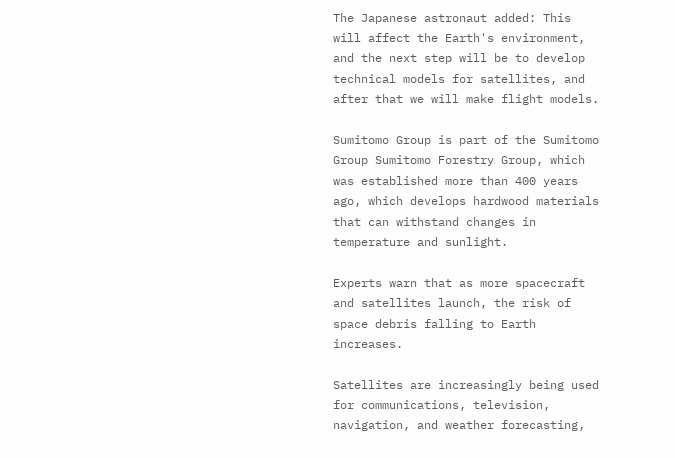The Japanese astronaut added: This will affect the Earth's environment, and the next step will be to develop technical models for satellites, and after that we will make flight models.

Sumitomo Group is part of the Sumitomo Group Sumitomo Forestry Group, which was established more than 400 years ago, which develops hardwood materials that can withstand changes in temperature and sunlight.

Experts warn that as more spacecraft and satellites launch, the risk of space debris falling to Earth increases.

Satellites are increasingly being used for communications, television, navigation, and weather forecasting,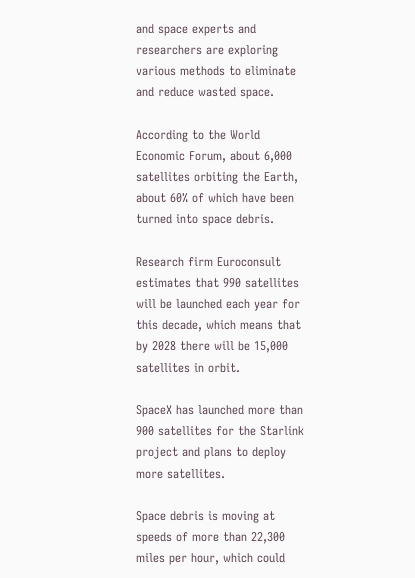and space experts and researchers are exploring various methods to eliminate and reduce wasted space.

According to the World Economic Forum, about 6,000 satellites orbiting the Earth, about 60% of which have been turned into space debris.

Research firm Euroconsult estimates that 990 satellites will be launched each year for this decade, which means that by 2028 there will be 15,000 satellites in orbit.

SpaceX has launched more than 900 satellites for the Starlink project and plans to deploy more satellites.

Space debris is moving at speeds of more than 22,300 miles per hour, which could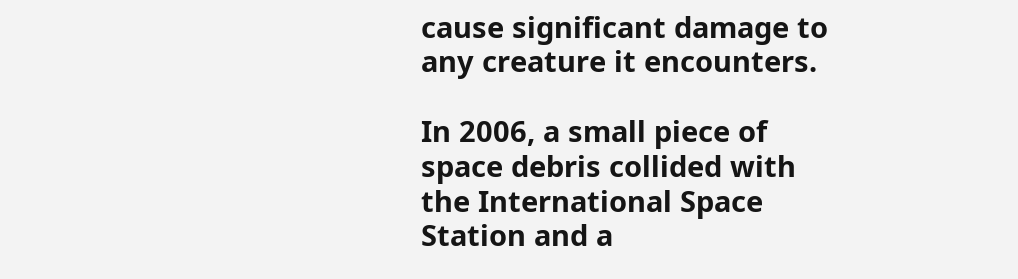cause significant damage to any creature it encounters.

In 2006, a small piece of space debris collided with the International Space Station and a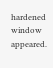hardened window appeared.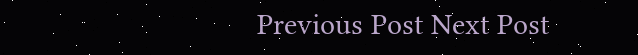Previous Post Next Post